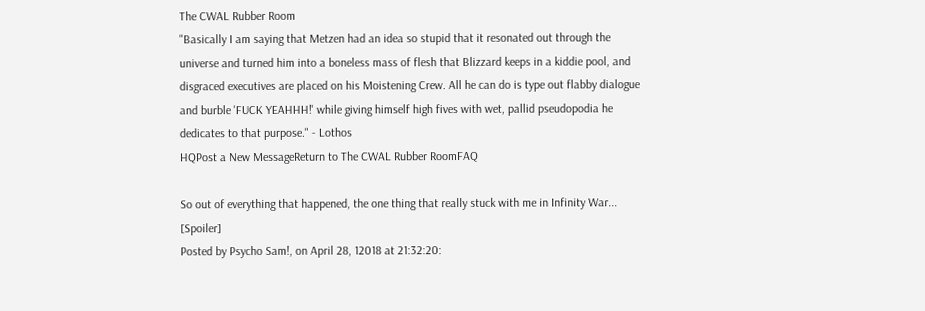The CWAL Rubber Room
"Basically I am saying that Metzen had an idea so stupid that it resonated out through the universe and turned him into a boneless mass of flesh that Blizzard keeps in a kiddie pool, and disgraced executives are placed on his Moistening Crew. All he can do is type out flabby dialogue and burble 'FUCK YEAHHH!' while giving himself high fives with wet, pallid pseudopodia he dedicates to that purpose." - Lothos
HQPost a New MessageReturn to The CWAL Rubber RoomFAQ

So out of everything that happened, the one thing that really stuck with me in Infinity War... [Spoiler]
Posted by Psycho Sam!, on April 28, 12018 at 21:32:20: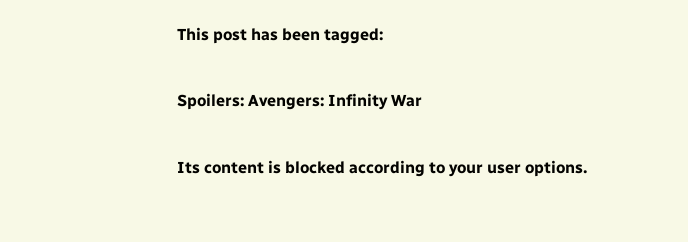This post has been tagged:

Spoilers: Avengers: Infinity War

Its content is blocked according to your user options.